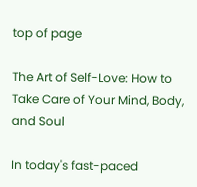top of page

The Art of Self-Love: How to Take Care of Your Mind, Body, and Soul

In today's fast-paced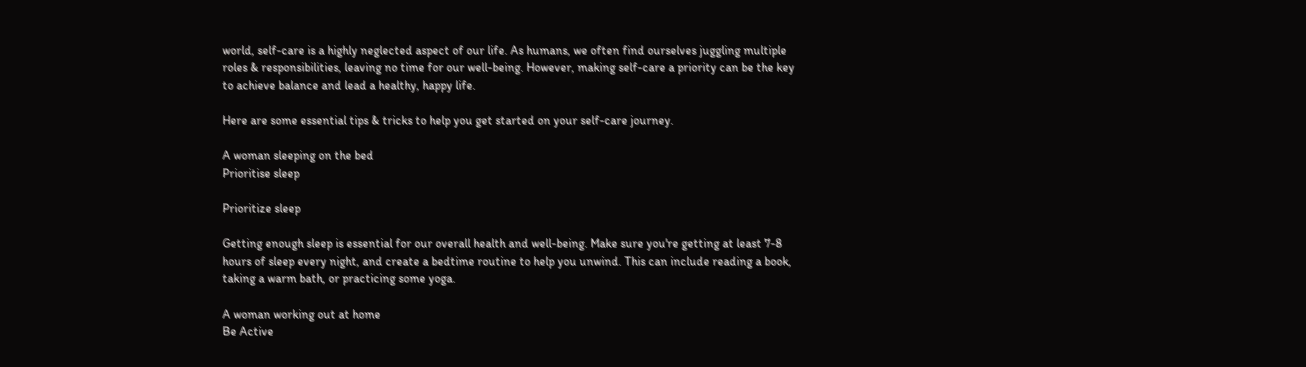world, self-care is a highly neglected aspect of our life. As humans, we often find ourselves juggling multiple roles & responsibilities, leaving no time for our well-being. However, making self-care a priority can be the key to achieve balance and lead a healthy, happy life.

Here are some essential tips & tricks to help you get started on your self-care journey.

A woman sleeping on the bed
Prioritise sleep

Prioritize sleep

Getting enough sleep is essential for our overall health and well-being. Make sure you're getting at least 7-8 hours of sleep every night, and create a bedtime routine to help you unwind. This can include reading a book, taking a warm bath, or practicing some yoga.

A woman working out at home
Be Active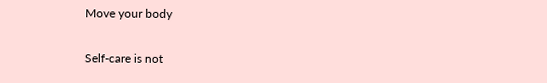Move your body

Self-care is not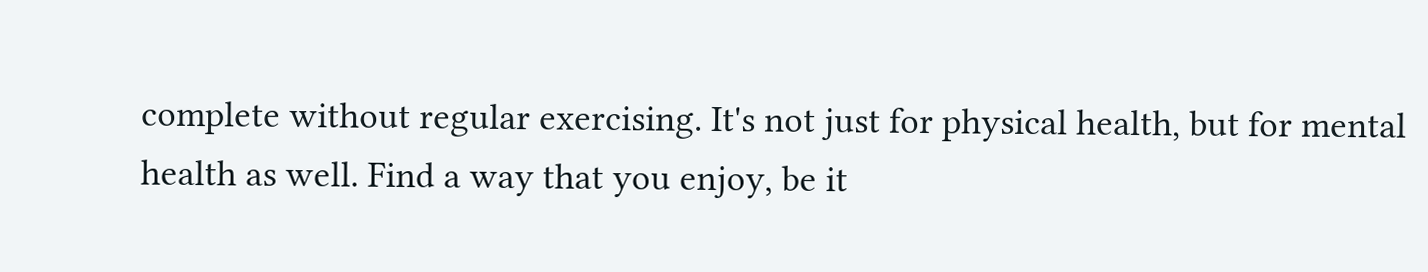complete without regular exercising. It's not just for physical health, but for mental health as well. Find a way that you enjoy, be it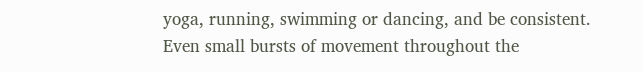yoga, running, swimming or dancing, and be consistent. Even small bursts of movement throughout the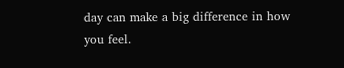day can make a big difference in how you feel.